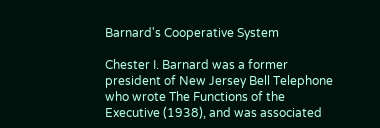Barnard's Cooperative System

Chester I. Barnard was a former president of New Jersey Bell Telephone who wrote The Functions of the Executive (1938), and was associated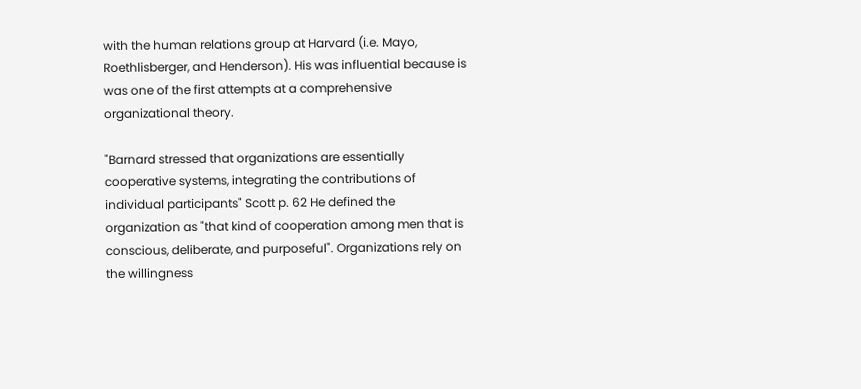with the human relations group at Harvard (i.e. Mayo, Roethlisberger, and Henderson). His was influential because is was one of the first attempts at a comprehensive organizational theory.

"Barnard stressed that organizations are essentially cooperative systems, integrating the contributions of individual participants" Scott p. 62 He defined the organization as "that kind of cooperation among men that is conscious, deliberate, and purposeful". Organizations rely on the willingness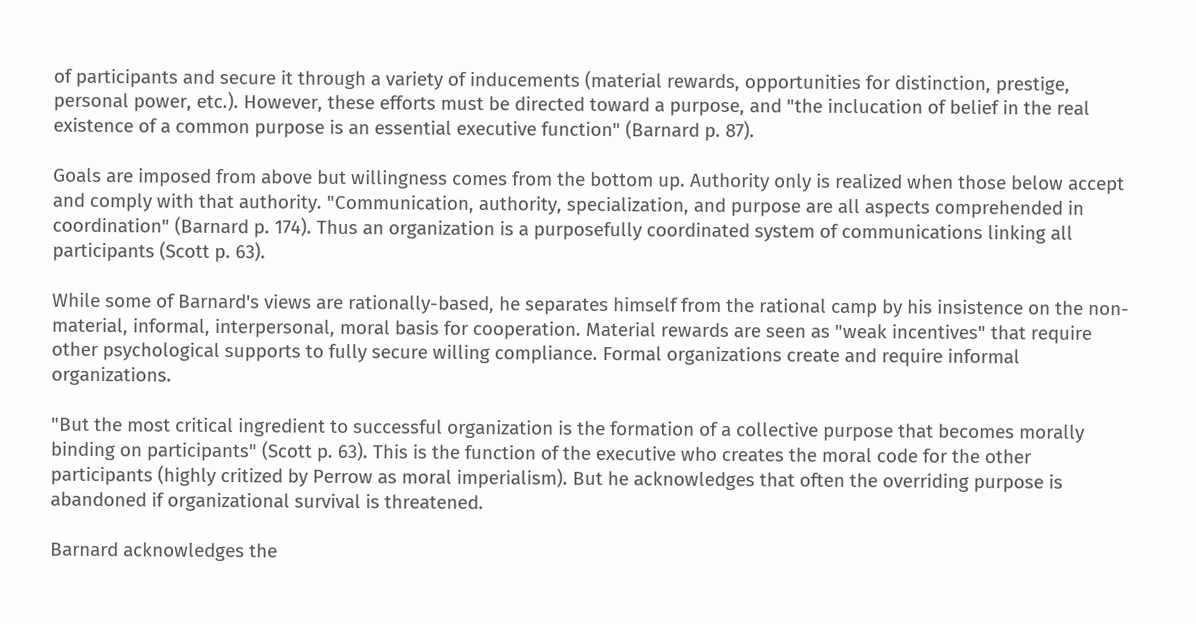of participants and secure it through a variety of inducements (material rewards, opportunities for distinction, prestige, personal power, etc.). However, these efforts must be directed toward a purpose, and "the inclucation of belief in the real existence of a common purpose is an essential executive function" (Barnard p. 87).

Goals are imposed from above but willingness comes from the bottom up. Authority only is realized when those below accept and comply with that authority. "Communication, authority, specialization, and purpose are all aspects comprehended in coordination" (Barnard p. 174). Thus an organization is a purposefully coordinated system of communications linking all participants (Scott p. 63).

While some of Barnard's views are rationally-based, he separates himself from the rational camp by his insistence on the non-material, informal, interpersonal, moral basis for cooperation. Material rewards are seen as "weak incentives" that require other psychological supports to fully secure willing compliance. Formal organizations create and require informal organizations.

"But the most critical ingredient to successful organization is the formation of a collective purpose that becomes morally binding on participants" (Scott p. 63). This is the function of the executive who creates the moral code for the other participants (highly critized by Perrow as moral imperialism). But he acknowledges that often the overriding purpose is abandoned if organizational survival is threatened.

Barnard acknowledges the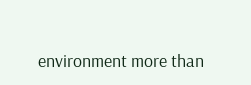environment more than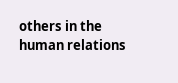others in the human relations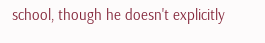school, though he doesn't explicitly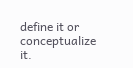define it or conceptualize it.